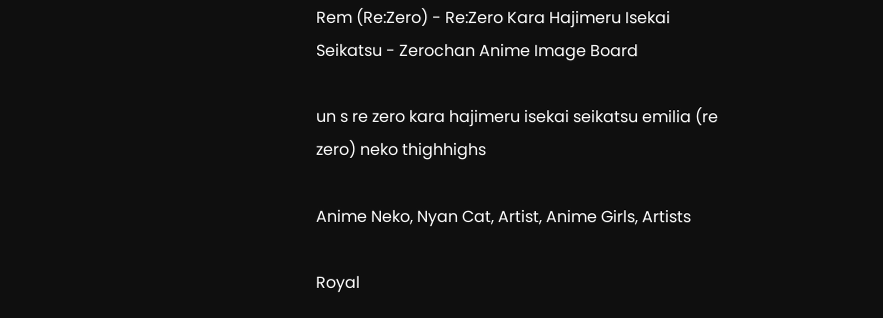Rem (Re:Zero) - Re:Zero Kara Hajimeru Isekai Seikatsu - Zerochan Anime Image Board

un s re zero kara hajimeru isekai seikatsu emilia (re zero) neko thighhighs

Anime Neko, Nyan Cat, Artist, Anime Girls, Artists

Royal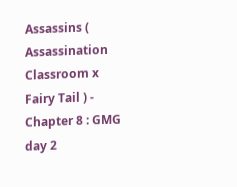Assassins ( Assassination Classroom x Fairy Tail ) - Chapter 8 : GMG day 2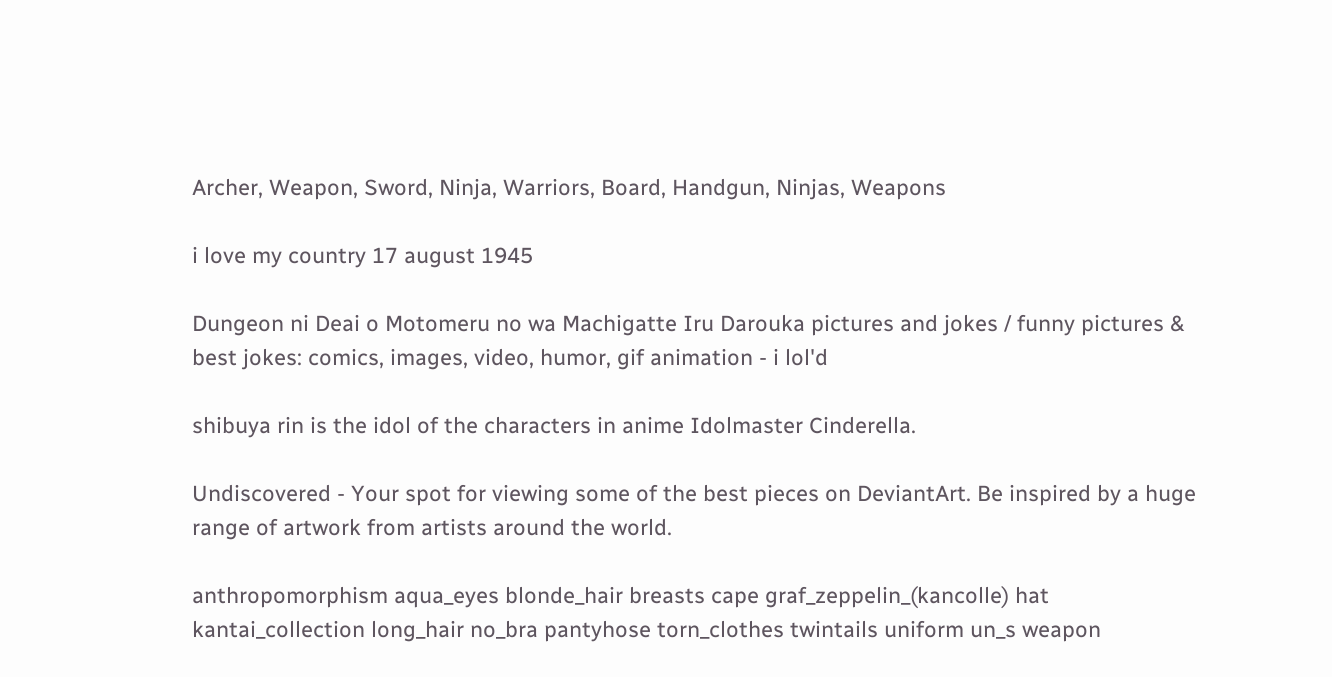Archer, Weapon, Sword, Ninja, Warriors, Board, Handgun, Ninjas, Weapons

i love my country 17 august 1945

Dungeon ni Deai o Motomeru no wa Machigatte Iru Darouka pictures and jokes / funny pictures & best jokes: comics, images, video, humor, gif animation - i lol'd

shibuya rin is the idol of the characters in anime Idolmaster Cinderella.

Undiscovered - Your spot for viewing some of the best pieces on DeviantArt. Be inspired by a huge range of artwork from artists around the world.

anthropomorphism aqua_eyes blonde_hair breasts cape graf_zeppelin_(kancolle) hat kantai_collection long_hair no_bra pantyhose torn_clothes twintails uniform un_s weapon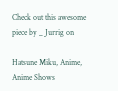Check out this awesome piece by _ Jurrig on

Hatsune Miku, Anime, Anime Shows